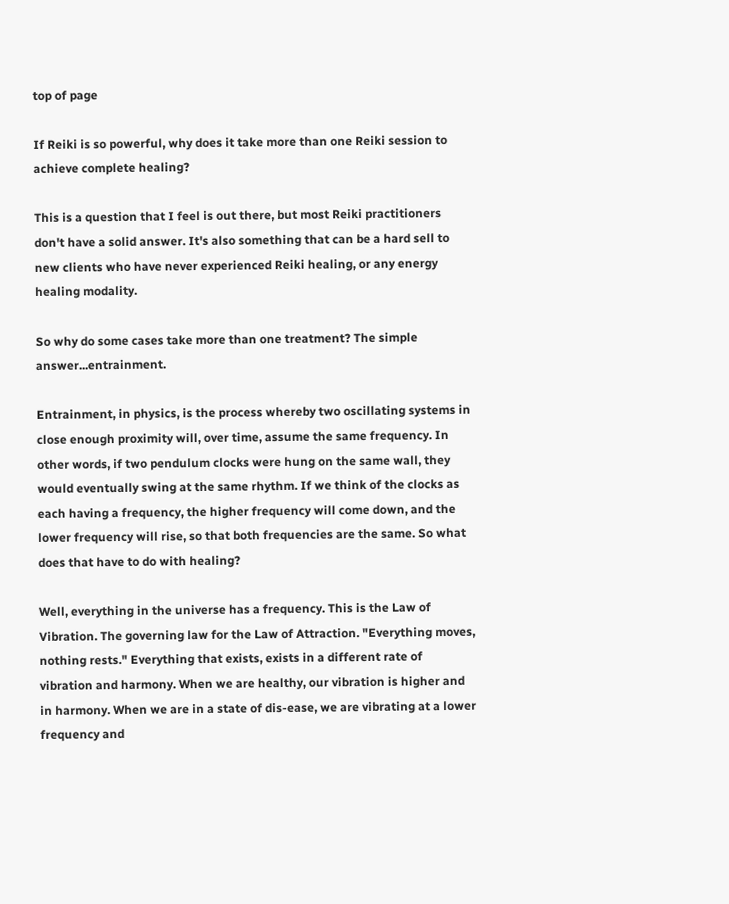top of page

If Reiki is so powerful, why does it take more than one Reiki session to achieve complete healing?

This is a question that I feel is out there, but most Reiki practitioners don't have a solid answer. It's also something that can be a hard sell to new clients who have never experienced Reiki healing, or any energy healing modality.

So why do some cases take more than one treatment? The simple answer...entrainment.

Entrainment, in physics, is the process whereby two oscillating systems in close enough proximity will, over time, assume the same frequency. In other words, if two pendulum clocks were hung on the same wall, they would eventually swing at the same rhythm. If we think of the clocks as each having a frequency, the higher frequency will come down, and the lower frequency will rise, so that both frequencies are the same. So what does that have to do with healing?

Well, everything in the universe has a frequency. This is the Law of Vibration. The governing law for the Law of Attraction. "Everything moves, nothing rests." Everything that exists, exists in a different rate of vibration and harmony. When we are healthy, our vibration is higher and in harmony. When we are in a state of dis-ease, we are vibrating at a lower frequency and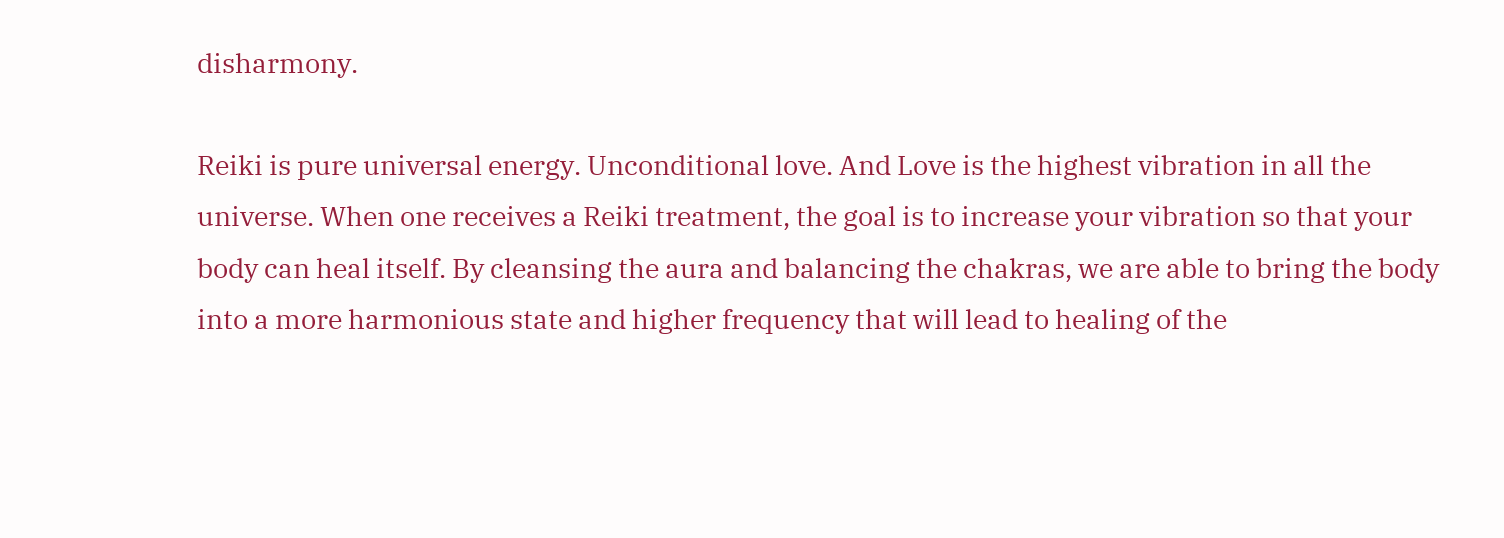disharmony.

Reiki is pure universal energy. Unconditional love. And Love is the highest vibration in all the universe. When one receives a Reiki treatment, the goal is to increase your vibration so that your body can heal itself. By cleansing the aura and balancing the chakras, we are able to bring the body into a more harmonious state and higher frequency that will lead to healing of the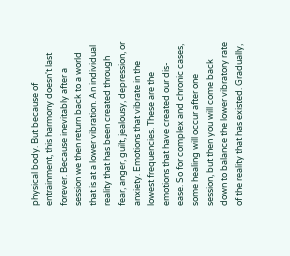physical body. But because of entrainment, this harmony doesn't last forever. Because inevitably after a session we then return back to a world that is at a lower vibration. An individual reality that has been created through fear, anger, guilt, jealousy, depression, or anxiety. Emotions that vibrate in the lowest frequencies. These are the emotions that have created our dis-ease. So for complex and chronic cases, some healing will occur after one session, but then you will come back down to balance the lower vibratory rate of the reality that has existed. Gradually,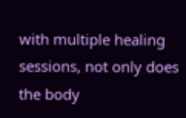with multiple healing sessions, not only does the body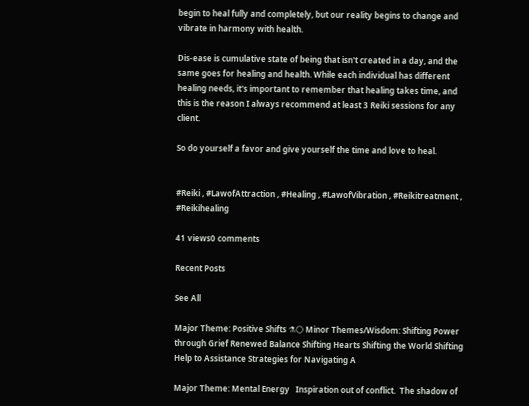begin to heal fully and completely, but our reality begins to change and vibrate in harmony with health.

Dis-ease is cumulative state of being that isn't created in a day, and the same goes for healing and health. While each individual has different healing needs, it's important to remember that healing takes time, and this is the reason I always recommend at least 3 Reiki sessions for any client.

So do yourself a favor and give yourself the time and love to heal.


#Reiki , #LawofAttraction , #Healing , #LawofVibration , #Reikitreatment , #Reikihealing

41 views0 comments

Recent Posts

See All

Major Theme: Positive Shifts ⚗🌕 Minor Themes/Wisdom: Shifting Power through Grief Renewed Balance Shifting Hearts Shifting the World Shifting Help to Assistance Strategies for Navigating A

Major Theme: Mental Energy   Inspiration out of conflict.  The shadow of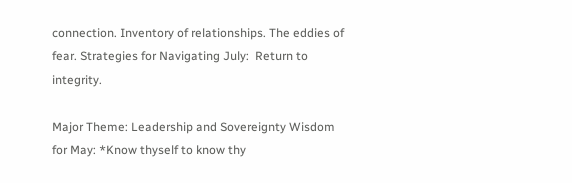connection. Inventory of relationships. The eddies of fear. Strategies for Navigating July:  Return to integrity.

Major Theme: Leadership and Sovereignty Wisdom for May: *Know thyself to know thy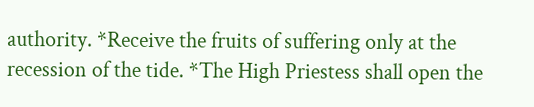authority. *Receive the fruits of suffering only at the recession of the tide. *The High Priestess shall open the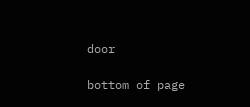door

bottom of page